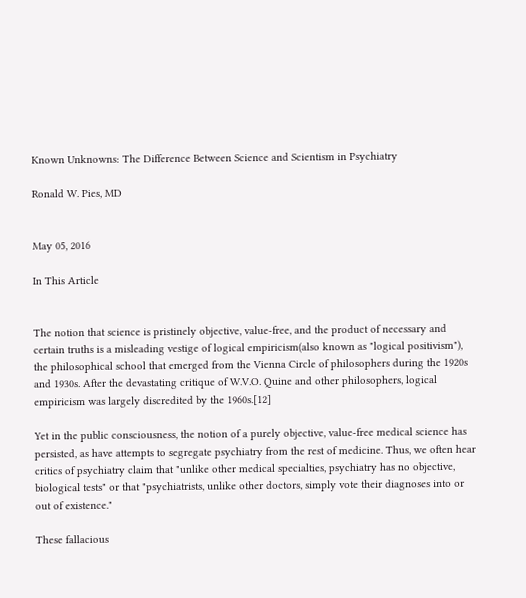Known Unknowns: The Difference Between Science and Scientism in Psychiatry

Ronald W. Pies, MD


May 05, 2016

In This Article


The notion that science is pristinely objective, value-free, and the product of necessary and certain truths is a misleading vestige of logical empiricism(also known as "logical positivism"), the philosophical school that emerged from the Vienna Circle of philosophers during the 1920s and 1930s. After the devastating critique of W.V.O. Quine and other philosophers, logical empiricism was largely discredited by the 1960s.[12]

Yet in the public consciousness, the notion of a purely objective, value-free medical science has persisted, as have attempts to segregate psychiatry from the rest of medicine. Thus, we often hear critics of psychiatry claim that "unlike other medical specialties, psychiatry has no objective, biological tests" or that "psychiatrists, unlike other doctors, simply vote their diagnoses into or out of existence."

These fallacious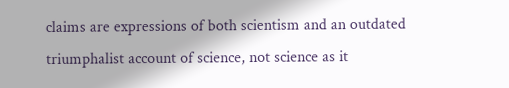claims are expressions of both scientism and an outdated triumphalist account of science, not science as it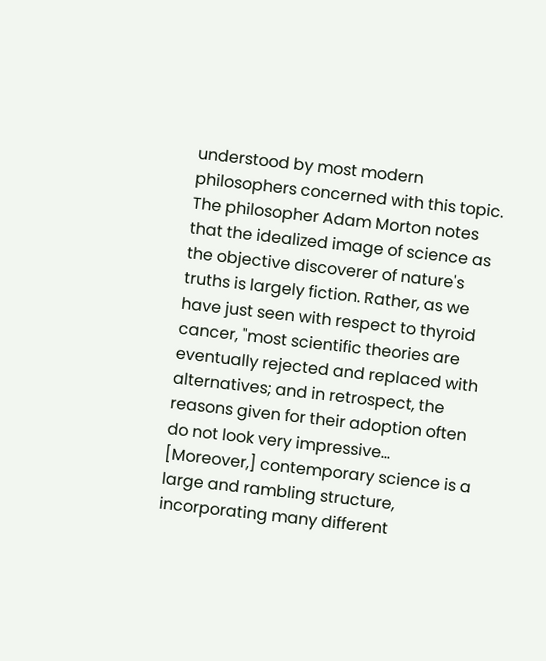understood by most modern philosophers concerned with this topic. The philosopher Adam Morton notes that the idealized image of science as the objective discoverer of nature's truths is largely fiction. Rather, as we have just seen with respect to thyroid cancer, "most scientific theories are eventually rejected and replaced with alternatives; and in retrospect, the reasons given for their adoption often do not look very impressive... [Moreover,] contemporary science is a large and rambling structure, incorporating many different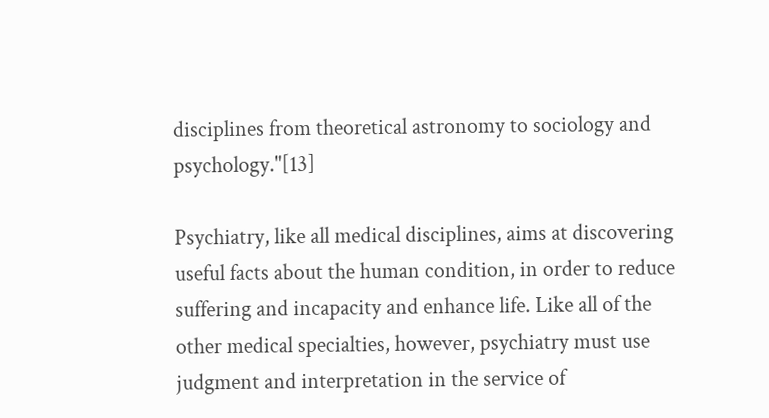disciplines from theoretical astronomy to sociology and psychology."[13]

Psychiatry, like all medical disciplines, aims at discovering useful facts about the human condition, in order to reduce suffering and incapacity and enhance life. Like all of the other medical specialties, however, psychiatry must use judgment and interpretation in the service of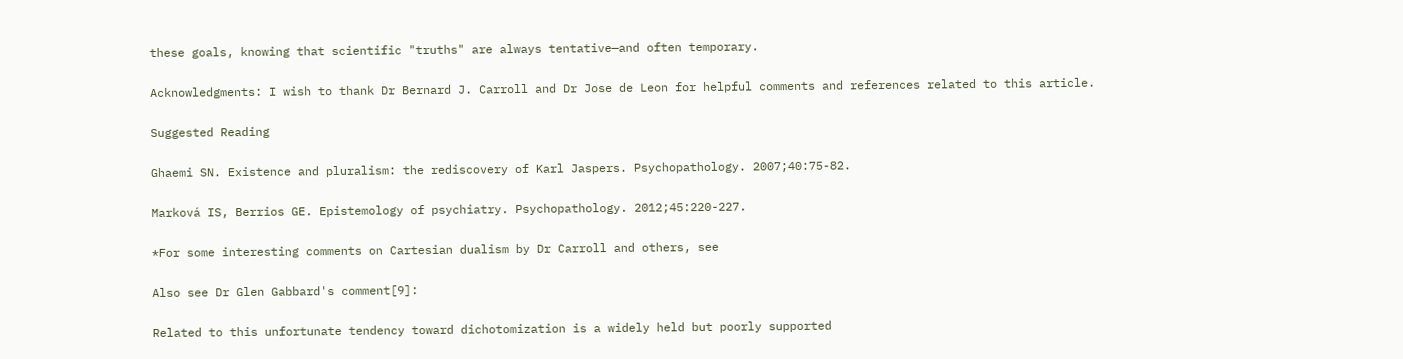these goals, knowing that scientific "truths" are always tentative—and often temporary.

Acknowledgments: I wish to thank Dr Bernard J. Carroll and Dr Jose de Leon for helpful comments and references related to this article.

Suggested Reading

Ghaemi SN. Existence and pluralism: the rediscovery of Karl Jaspers. Psychopathology. 2007;40:75-82.

Marková IS, Berrios GE. Epistemology of psychiatry. Psychopathology. 2012;45:220-227.

*For some interesting comments on Cartesian dualism by Dr Carroll and others, see

Also see Dr Glen Gabbard's comment[9]:

Related to this unfortunate tendency toward dichotomization is a widely held but poorly supported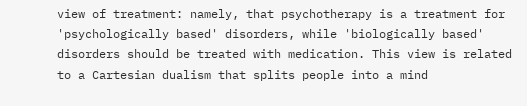view of treatment: namely, that psychotherapy is a treatment for 'psychologically based' disorders, while 'biologically based' disorders should be treated with medication. This view is related to a Cartesian dualism that splits people into a mind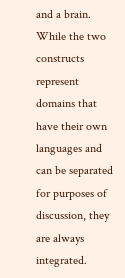and a brain. While the two constructs represent domains that have their own languages and can be separated for purposes of discussion, they are always integrated.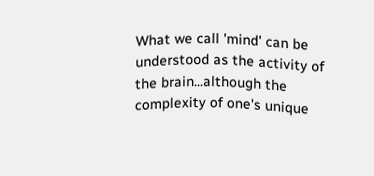What we call 'mind' can be understood as the activity of the brain...although the complexity of one's unique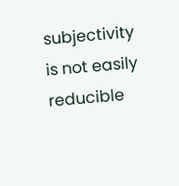subjectivity is not easily reducible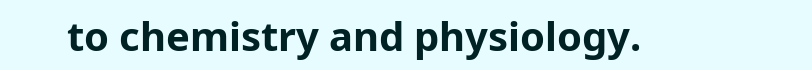to chemistry and physiology.